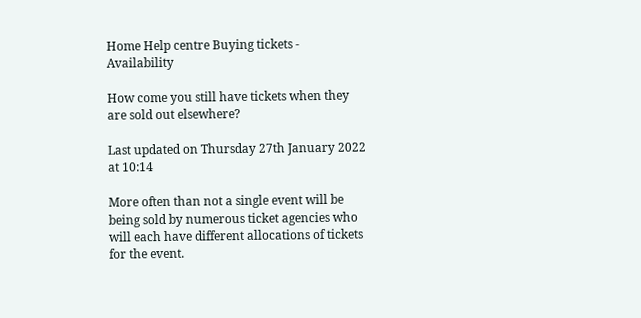Home Help centre Buying tickets - Availability

How come you still have tickets when they are sold out elsewhere?

Last updated on Thursday 27th January 2022 at 10:14

More often than not a single event will be being sold by numerous ticket agencies who will each have different allocations of tickets for the event.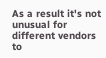As a result it's not unusual for different vendors to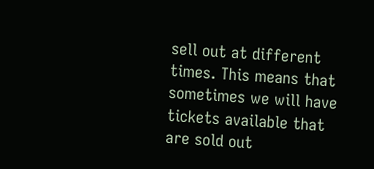sell out at different times. This means that sometimes we will have tickets available that are sold out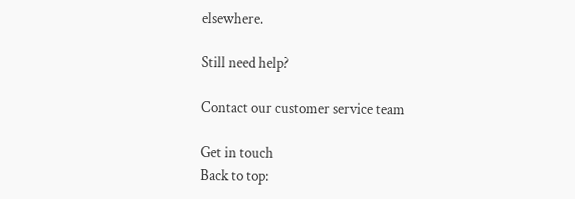elsewhere.

Still need help?

Contact our customer service team

Get in touch
Back to top: